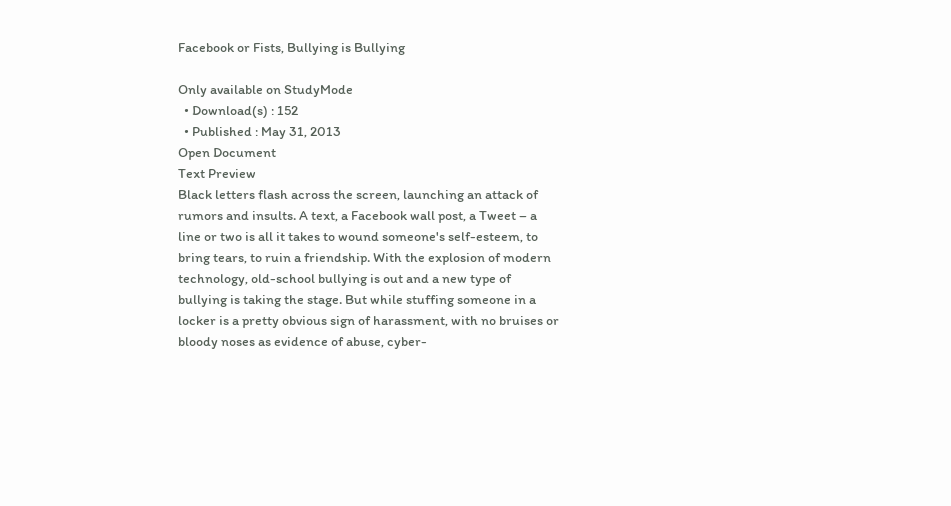Facebook or Fists, Bullying is Bullying

Only available on StudyMode
  • Download(s) : 152
  • Published : May 31, 2013
Open Document
Text Preview
Black letters flash across the screen, launching an attack of rumors and insults. A text, a Facebook wall post, a Tweet – a line or two is all it takes to wound someone's self-esteem, to bring tears, to ruin a friendship. With the explosion of modern technology, old-school bullying is out and a new type of bullying is taking the stage. But while stuffing someone in a locker is a pretty obvious sign of harassment, with no bruises or bloody noses as evidence of abuse, cyber-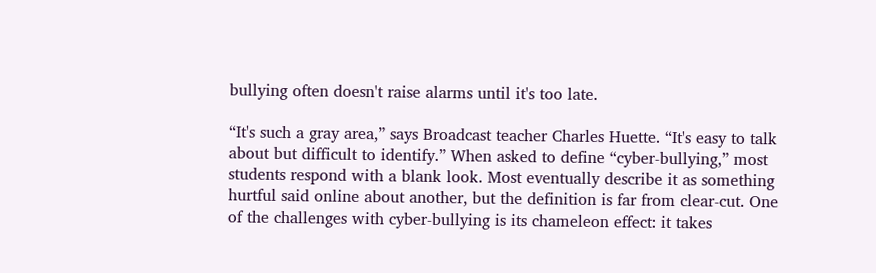bullying often doesn't raise alarms until it's too late.

“It's such a gray area,” says Broadcast teacher Charles Huette. “It's easy to talk about but difficult to identify.” When asked to define “cyber-bullying,” most students respond with a blank look. Most eventually describe it as something hurtful said online about another, but the definition is far from clear-cut. One of the challenges with cyber-bullying is its chameleon effect: it takes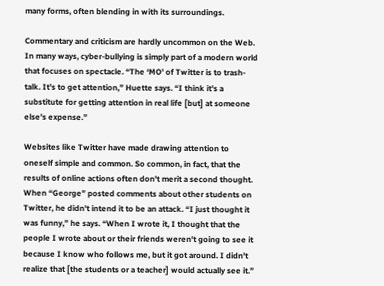many forms, often blending in with its surroundings.

Commentary and criticism are hardly uncommon on the Web. In many ways, cyber-bullying is simply part of a modern world that focuses on spectacle. “The ‘MO' of Twitter is to trash-talk. It's to get attention,” Huette says. “I think it's a substitute for getting attention in real life [but] at someone else's expense.”

Websites like Twitter have made drawing attention to oneself simple and common. So common, in fact, that the results of online actions often don't merit a second thought. When “George” posted comments about other students on Twitter, he didn't intend it to be an attack. “I just thought it was funny,” he says. “When I wrote it, I thought that the people I wrote about or their friends weren't going to see it because I know who follows me, but it got around. I didn't realize that [the students or a teacher] would actually see it.”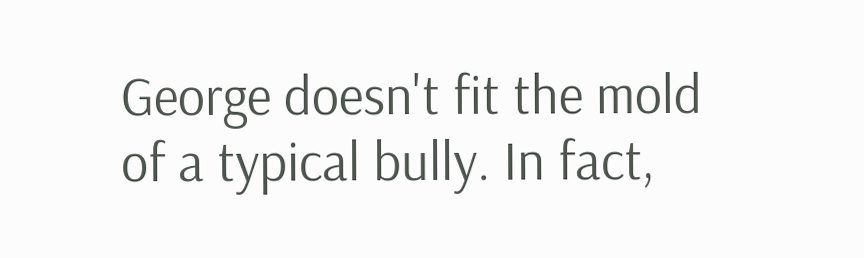George doesn't fit the mold of a typical bully. In fact,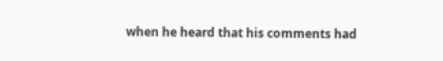when he heard that his comments had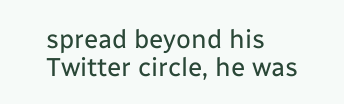spread beyond his Twitter circle, he was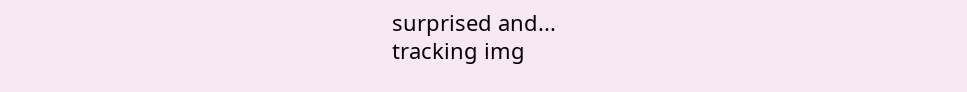surprised and...
tracking img